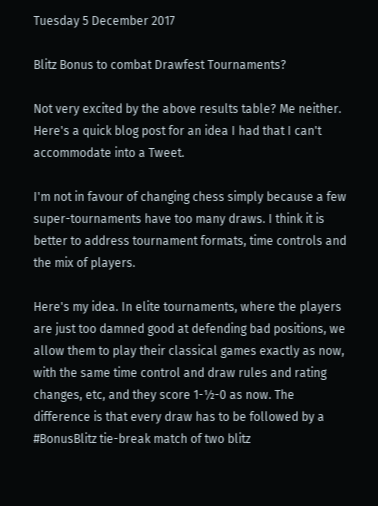Tuesday 5 December 2017

Blitz Bonus to combat Drawfest Tournaments?

Not very excited by the above results table? Me neither. Here's a quick blog post for an idea I had that I can't accommodate into a Tweet.

I'm not in favour of changing chess simply because a few super-tournaments have too many draws. I think it is better to address tournament formats, time controls and the mix of players.

Here's my idea. In elite tournaments, where the players are just too damned good at defending bad positions, we allow them to play their classical games exactly as now, with the same time control and draw rules and rating changes, etc, and they score 1-½-0 as now. The difference is that every draw has to be followed by a #BonusBlitz tie-break match of two blitz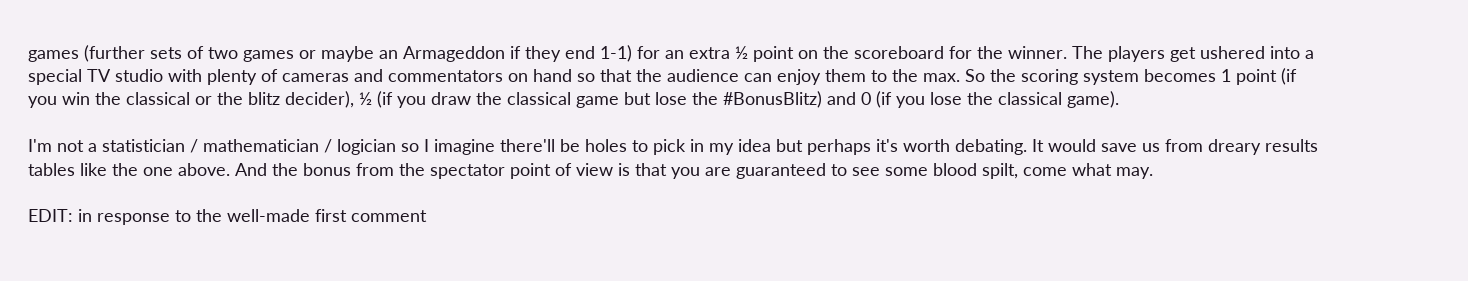games (further sets of two games or maybe an Armageddon if they end 1-1) for an extra ½ point on the scoreboard for the winner. The players get ushered into a special TV studio with plenty of cameras and commentators on hand so that the audience can enjoy them to the max. So the scoring system becomes 1 point (if you win the classical or the blitz decider), ½ (if you draw the classical game but lose the #BonusBlitz) and 0 (if you lose the classical game).

I'm not a statistician / mathematician / logician so I imagine there'll be holes to pick in my idea but perhaps it's worth debating. It would save us from dreary results tables like the one above. And the bonus from the spectator point of view is that you are guaranteed to see some blood spilt, come what may.

EDIT: in response to the well-made first comment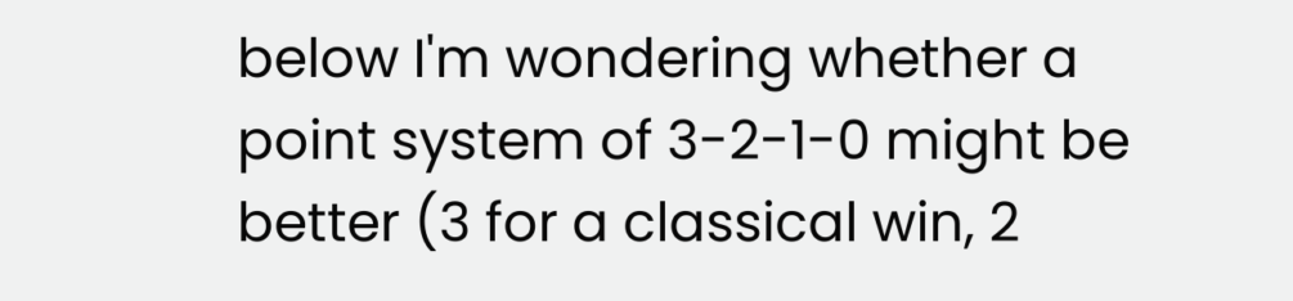below I'm wondering whether a point system of 3-2-1-0 might be better (3 for a classical win, 2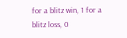for a blitz win, 1 for a blitz loss, 0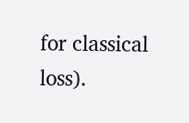for classical loss).